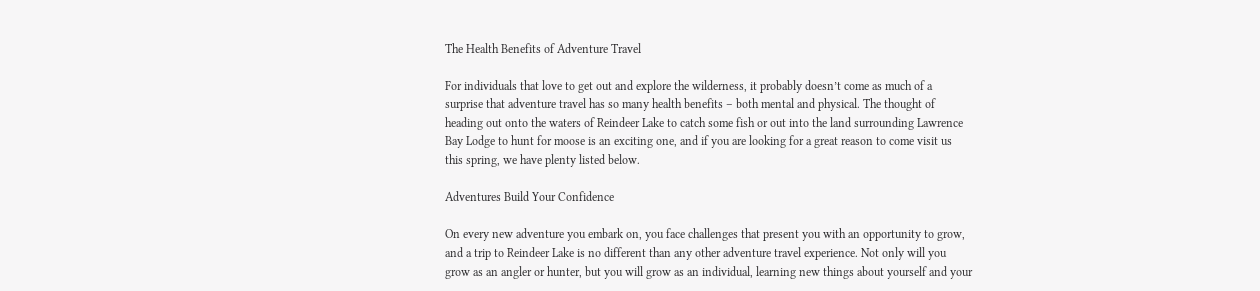The Health Benefits of Adventure Travel

For individuals that love to get out and explore the wilderness, it probably doesn’t come as much of a surprise that adventure travel has so many health benefits – both mental and physical. The thought of heading out onto the waters of Reindeer Lake to catch some fish or out into the land surrounding Lawrence Bay Lodge to hunt for moose is an exciting one, and if you are looking for a great reason to come visit us this spring, we have plenty listed below.

Adventures Build Your Confidence

On every new adventure you embark on, you face challenges that present you with an opportunity to grow, and a trip to Reindeer Lake is no different than any other adventure travel experience. Not only will you grow as an angler or hunter, but you will grow as an individual, learning new things about yourself and your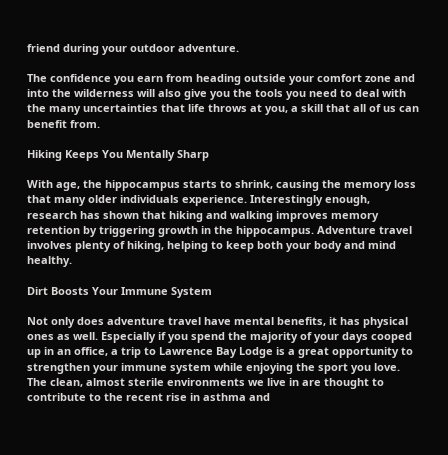friend during your outdoor adventure.

The confidence you earn from heading outside your comfort zone and into the wilderness will also give you the tools you need to deal with the many uncertainties that life throws at you, a skill that all of us can benefit from.

Hiking Keeps You Mentally Sharp

With age, the hippocampus starts to shrink, causing the memory loss that many older individuals experience. Interestingly enough, research has shown that hiking and walking improves memory retention by triggering growth in the hippocampus. Adventure travel involves plenty of hiking, helping to keep both your body and mind healthy.

Dirt Boosts Your Immune System

Not only does adventure travel have mental benefits, it has physical ones as well. Especially if you spend the majority of your days cooped up in an office, a trip to Lawrence Bay Lodge is a great opportunity to strengthen your immune system while enjoying the sport you love. The clean, almost sterile environments we live in are thought to contribute to the recent rise in asthma and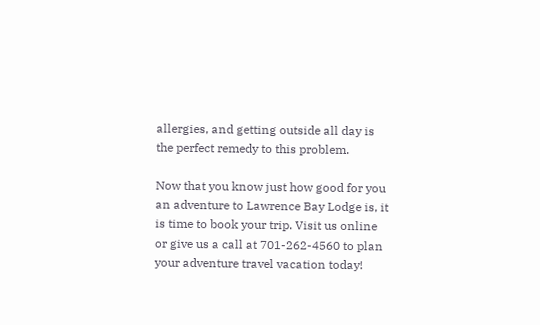allergies, and getting outside all day is the perfect remedy to this problem.

Now that you know just how good for you an adventure to Lawrence Bay Lodge is, it is time to book your trip. Visit us online or give us a call at 701-262-4560 to plan your adventure travel vacation today!